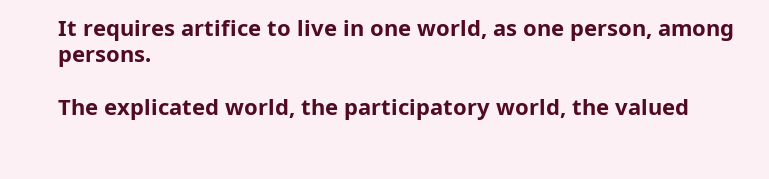It requires artifice to live in one world, as one person, among persons.

The explicated world, the participatory world, the valued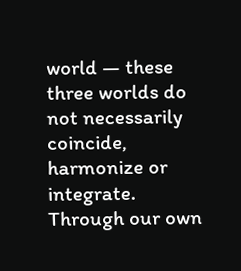world — these three worlds do not necessarily coincide, harmonize or integrate. Through our own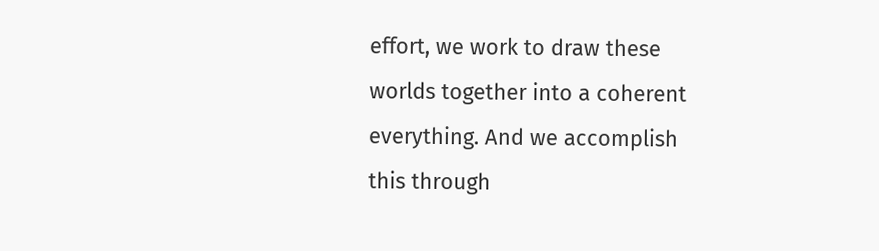effort, we work to draw these worlds together into a coherent everything. And we accomplish this through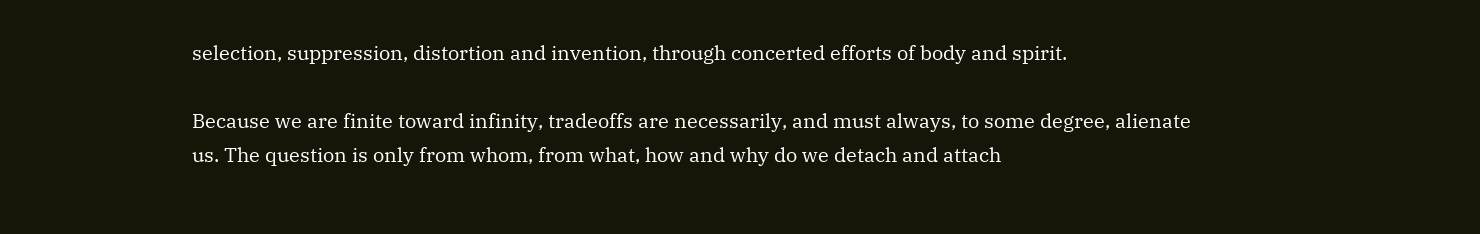selection, suppression, distortion and invention, through concerted efforts of body and spirit.

Because we are finite toward infinity, tradeoffs are necessarily, and must always, to some degree, alienate us. The question is only from whom, from what, how and why do we detach and attach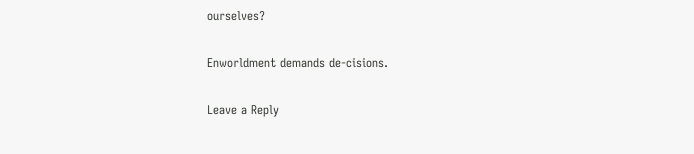ourselves?

Enworldment demands de-cisions.

Leave a Reply